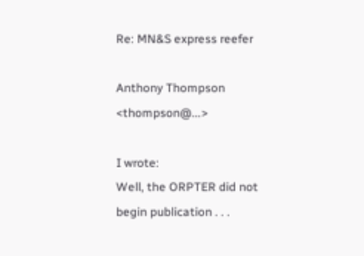Re: MN&S express reefer

Anthony Thompson <thompson@...>

I wrote:
Well, the ORPTER did not begin publication . . .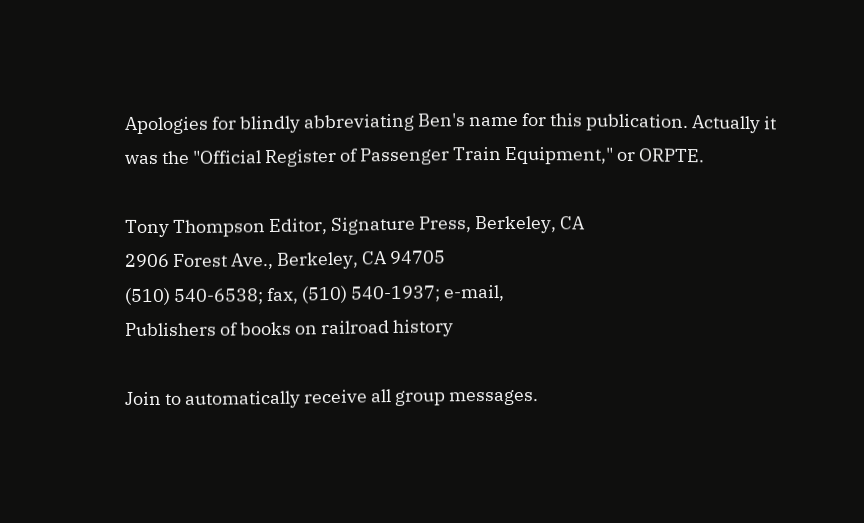Apologies for blindly abbreviating Ben's name for this publication. Actually it was the "Official Register of Passenger Train Equipment," or ORPTE.

Tony Thompson Editor, Signature Press, Berkeley, CA
2906 Forest Ave., Berkeley, CA 94705
(510) 540-6538; fax, (510) 540-1937; e-mail,
Publishers of books on railroad history

Join to automatically receive all group messages.